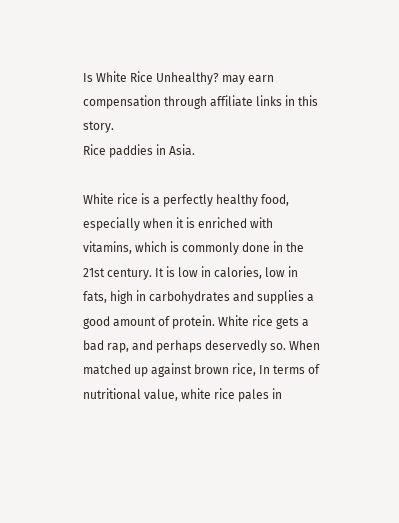Is White Rice Unhealthy? may earn compensation through affiliate links in this story.
Rice paddies in Asia.

White rice is a perfectly healthy food, especially when it is enriched with vitamins, which is commonly done in the 21st century. It is low in calories, low in fats, high in carbohydrates and supplies a good amount of protein. White rice gets a bad rap, and perhaps deservedly so. When matched up against brown rice, In terms of nutritional value, white rice pales in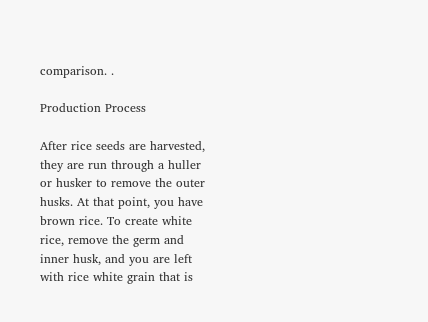comparison. .

Production Process

After rice seeds are harvested, they are run through a huller or husker to remove the outer husks. At that point, you have brown rice. To create white rice, remove the germ and inner husk, and you are left with rice white grain that is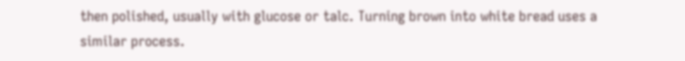then polished, usually with glucose or talc. Turning brown into white bread uses a similar process.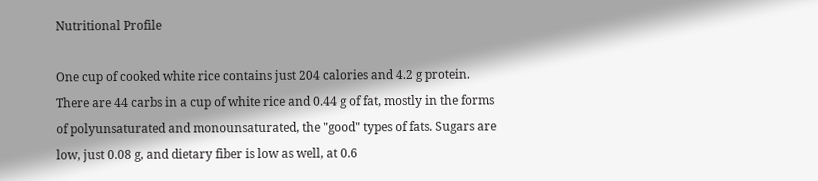Nutritional Profile

One cup of cooked white rice contains just 204 calories and 4.2 g protein. There are 44 carbs in a cup of white rice and 0.44 g of fat, mostly in the forms of polyunsaturated and monounsaturated, the "good" types of fats. Sugars are low, just 0.08 g, and dietary fiber is low as well, at 0.6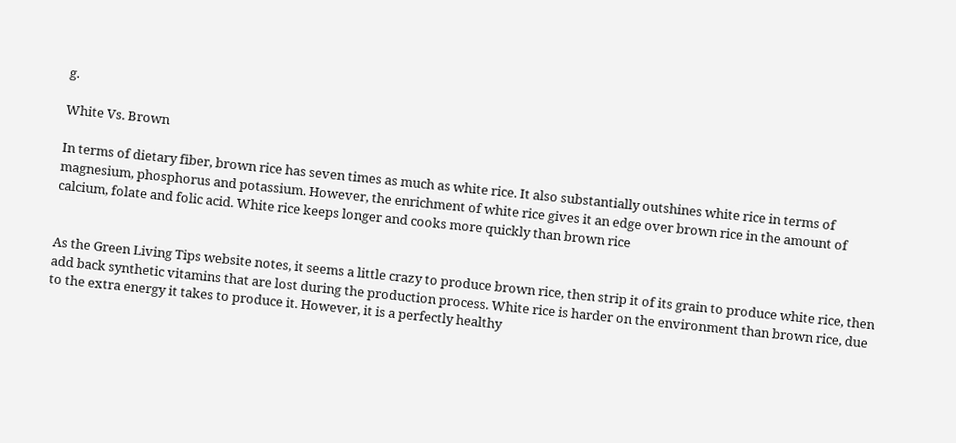g.

White Vs. Brown

In terms of dietary fiber, brown rice has seven times as much as white rice. It also substantially outshines white rice in terms of magnesium, phosphorus and potassium. However, the enrichment of white rice gives it an edge over brown rice in the amount of calcium, folate and folic acid. White rice keeps longer and cooks more quickly than brown rice


As the Green Living Tips website notes, it seems a little crazy to produce brown rice, then strip it of its grain to produce white rice, then add back synthetic vitamins that are lost during the production process. White rice is harder on the environment than brown rice, due to the extra energy it takes to produce it. However, it is a perfectly healthy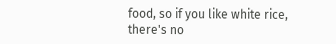food, so if you like white rice, there's no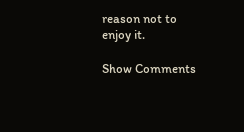reason not to enjoy it.

Show Comments